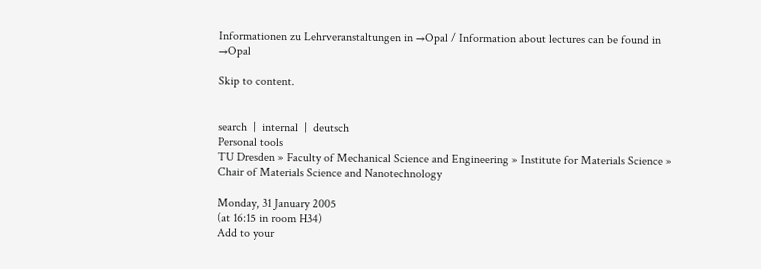Informationen zu Lehrveranstaltungen in →Opal / Information about lectures can be found in →Opal

Skip to content.


search  |  internal  |  deutsch
Personal tools
TU Dresden » Faculty of Mechanical Science and Engineering » Institute for Materials Science » Chair of Materials Science and Nanotechnology

Monday, 31 January 2005
(at 16:15 in room H34)
Add to your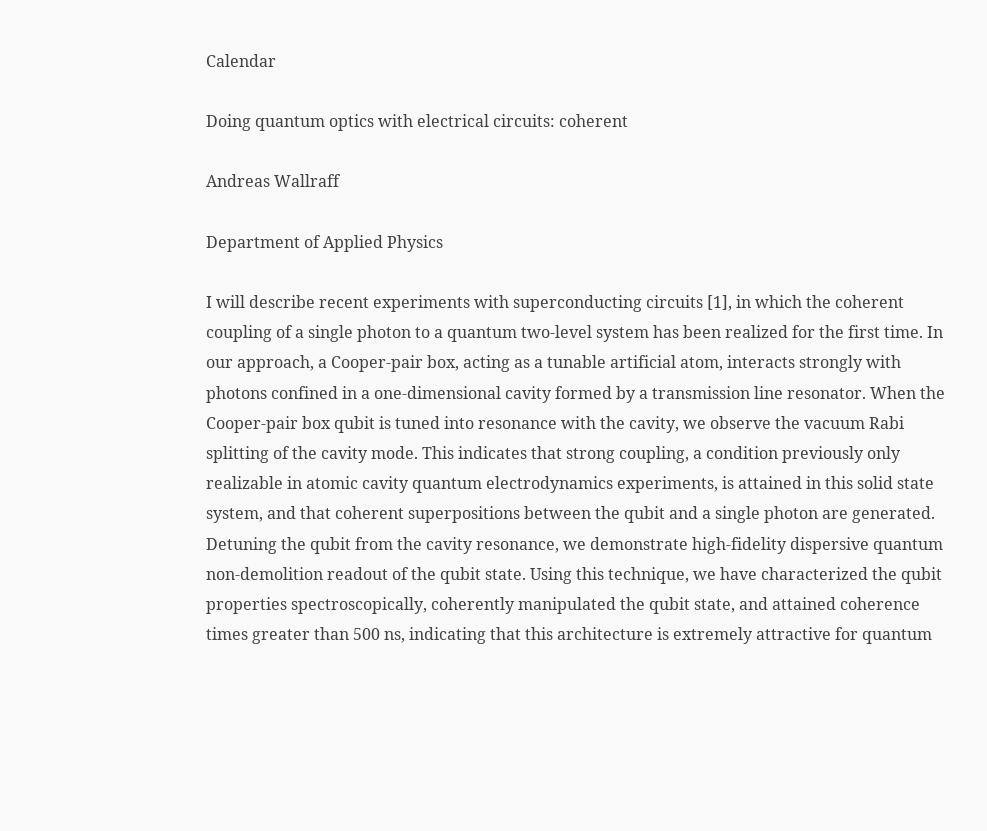Calendar

Doing quantum optics with electrical circuits: coherent

Andreas Wallraff

Department of Applied Physics

I will describe recent experiments with superconducting circuits [1], in which the coherent coupling of a single photon to a quantum two-level system has been realized for the first time. In our approach, a Cooper-pair box, acting as a tunable artificial atom, interacts strongly with photons confined in a one-dimensional cavity formed by a transmission line resonator. When the Cooper-pair box qubit is tuned into resonance with the cavity, we observe the vacuum Rabi splitting of the cavity mode. This indicates that strong coupling, a condition previously only realizable in atomic cavity quantum electrodynamics experiments, is attained in this solid state system, and that coherent superpositions between the qubit and a single photon are generated. Detuning the qubit from the cavity resonance, we demonstrate high-fidelity dispersive quantum non-demolition readout of the qubit state. Using this technique, we have characterized the qubit properties spectroscopically, coherently manipulated the qubit state, and attained coherence times greater than 500 ns, indicating that this architecture is extremely attractive for quantum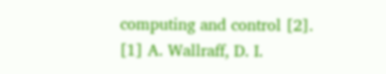computing and control [2].
[1] A. Wallraff, D. I.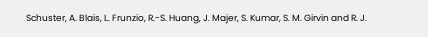Schuster, A. Blais, L. Frunzio, R.-S. Huang, J. Majer, S. Kumar, S. M. Girvin and R. J.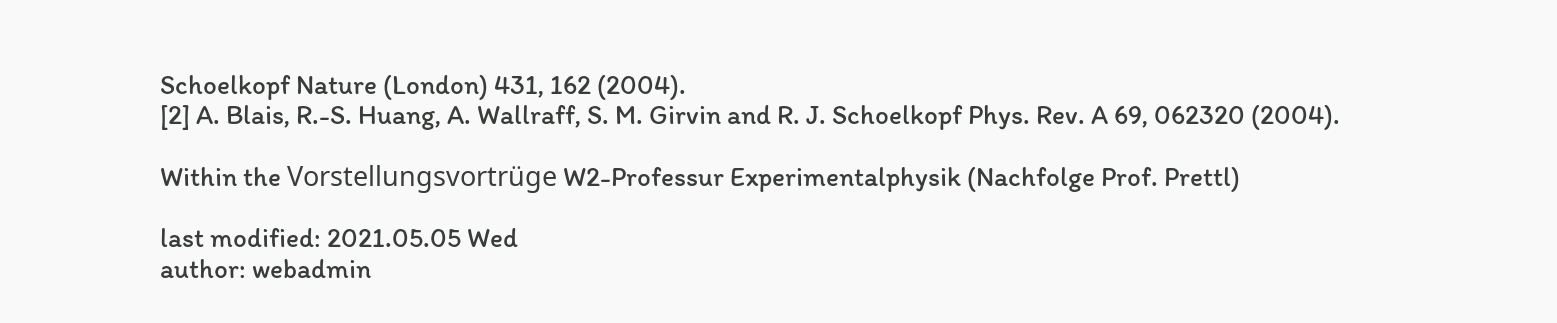Schoelkopf Nature (London) 431, 162 (2004).
[2] A. Blais, R.-S. Huang, A. Wallraff, S. M. Girvin and R. J. Schoelkopf Phys. Rev. A 69, 062320 (2004).

Within the Vorstellungsvortrüge W2-Professur Experimentalphysik (Nachfolge Prof. Prettl)

last modified: 2021.05.05 Wed
author: webadmin